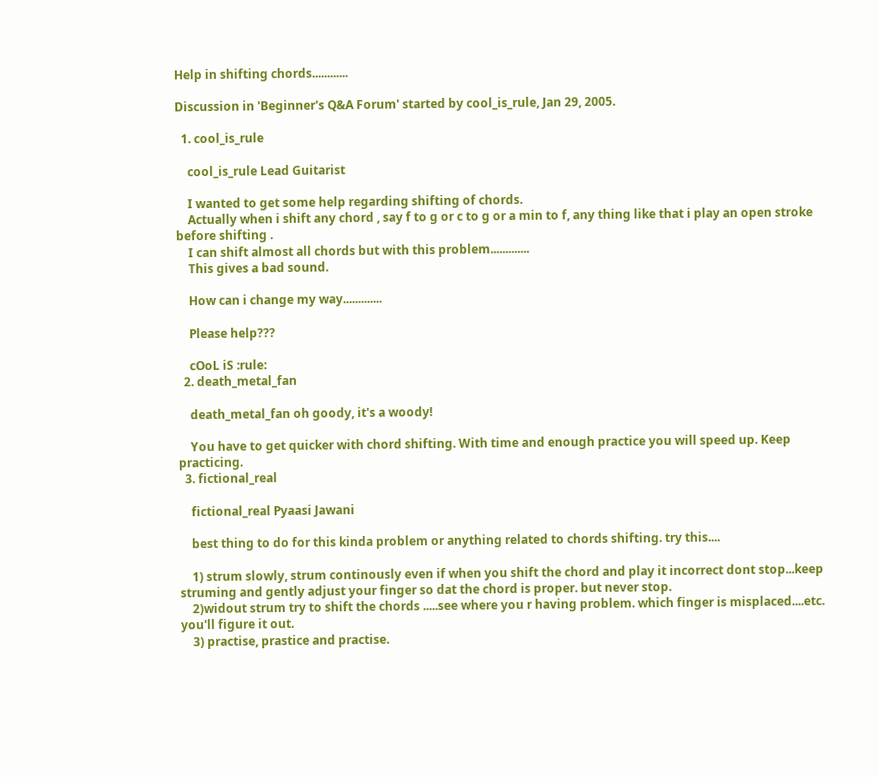Help in shifting chords............

Discussion in 'Beginner's Q&A Forum' started by cool_is_rule, Jan 29, 2005.

  1. cool_is_rule

    cool_is_rule Lead Guitarist

    I wanted to get some help regarding shifting of chords.
    Actually when i shift any chord , say f to g or c to g or a min to f, any thing like that i play an open stroke before shifting .
    I can shift almost all chords but with this problem.............
    This gives a bad sound.

    How can i change my way.............

    Please help???

    cOoL iS :rule:
  2. death_metal_fan

    death_metal_fan oh goody, it's a woody!

    You have to get quicker with chord shifting. With time and enough practice you will speed up. Keep practicing.
  3. fictional_real

    fictional_real Pyaasi Jawani

    best thing to do for this kinda problem or anything related to chords shifting. try this....

    1) strum slowly, strum continously even if when you shift the chord and play it incorrect dont stop...keep struming and gently adjust your finger so dat the chord is proper. but never stop.
    2)widout strum try to shift the chords .....see where you r having problem. which finger is misplaced....etc. you'll figure it out.
    3) practise, prastice and practise.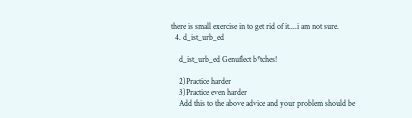there is small exercise in to get rid of it....i am not sure.
  4. d_ist_urb_ed

    d_ist_urb_ed Genuflect b*tches!

    2)Practice harder
    3)Practice even harder
    Add this to the above advice and your problem should be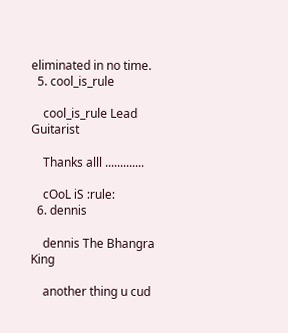eliminated in no time.
  5. cool_is_rule

    cool_is_rule Lead Guitarist

    Thanks alll .............

    cOoL iS :rule:
  6. dennis

    dennis The Bhangra King

    another thing u cud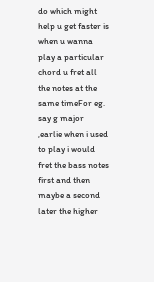do which might help u get faster is when u wanna play a particular chord u fret all the notes at the same timeFor eg. say g major ,earlie when i used to play i would fret the bass notes first and then maybe a second later the higher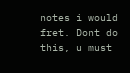notes i would fret. Dont do this, u must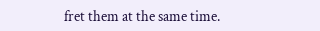fret them at the same time.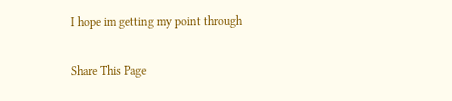I hope im getting my point through

Share This Page